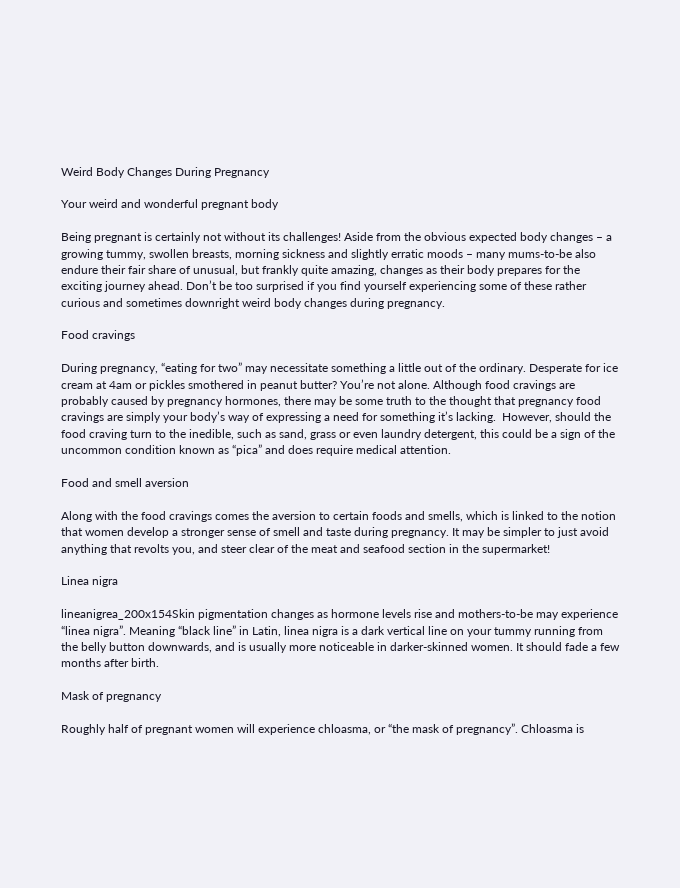Weird Body Changes During Pregnancy

Your weird and wonderful pregnant body

Being pregnant is certainly not without its challenges! Aside from the obvious expected body changes – a growing tummy, swollen breasts, morning sickness and slightly erratic moods – many mums-to-be also endure their fair share of unusual, but frankly quite amazing, changes as their body prepares for the exciting journey ahead. Don’t be too surprised if you find yourself experiencing some of these rather curious and sometimes downright weird body changes during pregnancy.

Food cravings

During pregnancy, “eating for two” may necessitate something a little out of the ordinary. Desperate for ice cream at 4am or pickles smothered in peanut butter? You’re not alone. Although food cravings are probably caused by pregnancy hormones, there may be some truth to the thought that pregnancy food cravings are simply your body’s way of expressing a need for something it’s lacking.  However, should the food craving turn to the inedible, such as sand, grass or even laundry detergent, this could be a sign of the uncommon condition known as “pica” and does require medical attention.

Food and smell aversion

Along with the food cravings comes the aversion to certain foods and smells, which is linked to the notion that women develop a stronger sense of smell and taste during pregnancy. It may be simpler to just avoid anything that revolts you, and steer clear of the meat and seafood section in the supermarket!

Linea nigra

lineanigrea_200x154Skin pigmentation changes as hormone levels rise and mothers-to-be may experience “linea nigra”. Meaning “black line” in Latin, linea nigra is a dark vertical line on your tummy running from the belly button downwards, and is usually more noticeable in darker-skinned women. It should fade a few months after birth.

Mask of pregnancy

Roughly half of pregnant women will experience chloasma, or “the mask of pregnancy”. Chloasma is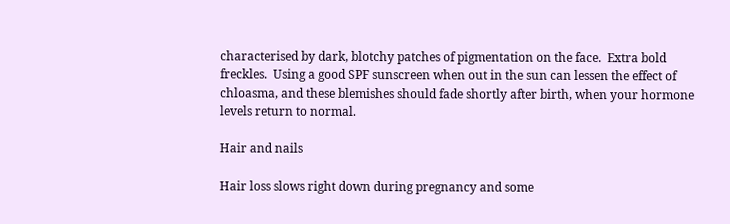characterised by dark, blotchy patches of pigmentation on the face.  Extra bold freckles.  Using a good SPF sunscreen when out in the sun can lessen the effect of chloasma, and these blemishes should fade shortly after birth, when your hormone levels return to normal.

Hair and nails

Hair loss slows right down during pregnancy and some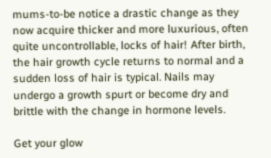mums-to-be notice a drastic change as they now acquire thicker and more luxurious, often quite uncontrollable, locks of hair! After birth, the hair growth cycle returns to normal and a sudden loss of hair is typical. Nails may undergo a growth spurt or become dry and brittle with the change in hormone levels.

Get your glow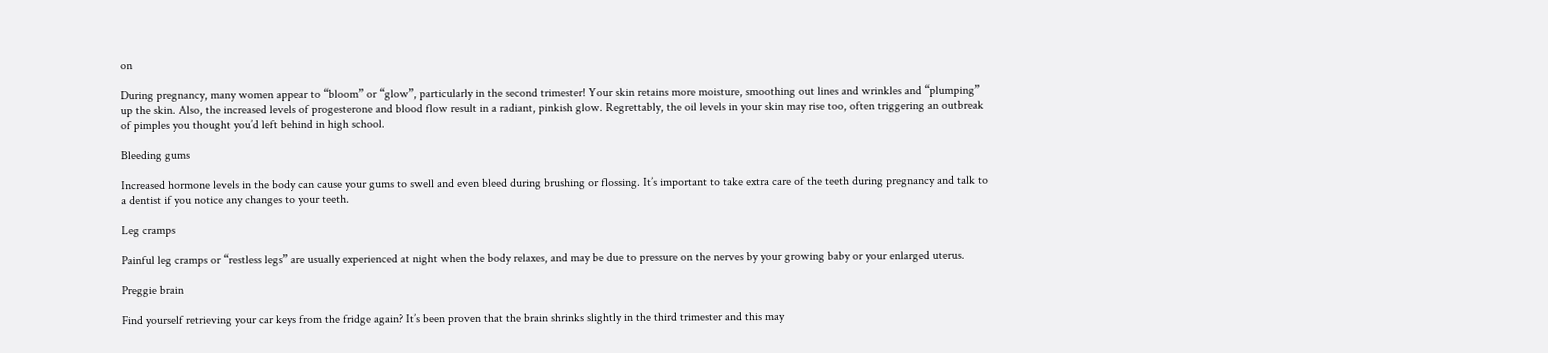on

During pregnancy, many women appear to “bloom” or “glow”, particularly in the second trimester! Your skin retains more moisture, smoothing out lines and wrinkles and “plumping” up the skin. Also, the increased levels of progesterone and blood flow result in a radiant, pinkish glow. Regrettably, the oil levels in your skin may rise too, often triggering an outbreak of pimples you thought you’d left behind in high school.

Bleeding gums

Increased hormone levels in the body can cause your gums to swell and even bleed during brushing or flossing. It’s important to take extra care of the teeth during pregnancy and talk to a dentist if you notice any changes to your teeth.

Leg cramps

Painful leg cramps or “restless legs” are usually experienced at night when the body relaxes, and may be due to pressure on the nerves by your growing baby or your enlarged uterus.

Preggie brain

Find yourself retrieving your car keys from the fridge again? It’s been proven that the brain shrinks slightly in the third trimester and this may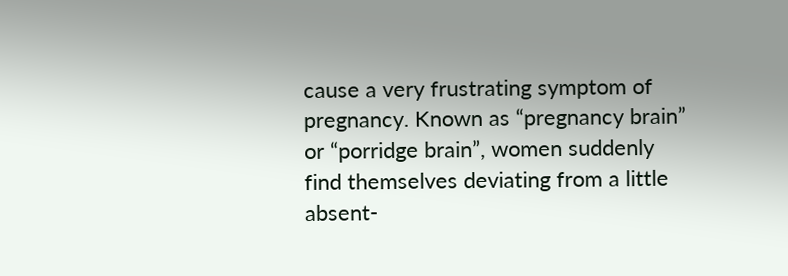cause a very frustrating symptom of pregnancy. Known as “pregnancy brain” or “porridge brain”, women suddenly find themselves deviating from a little absent-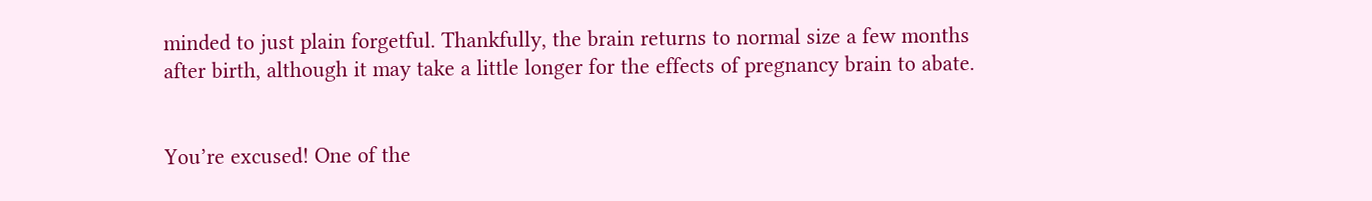minded to just plain forgetful. Thankfully, the brain returns to normal size a few months after birth, although it may take a little longer for the effects of pregnancy brain to abate.


You’re excused! One of the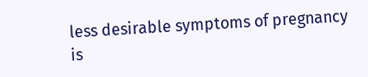less desirable symptoms of pregnancy is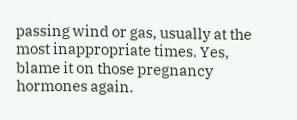passing wind or gas, usually at the most inappropriate times. Yes, blame it on those pregnancy hormones again.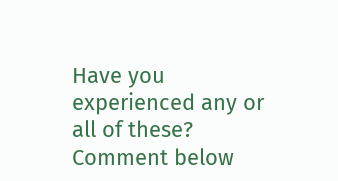Have you experienced any or all of these?  Comment below